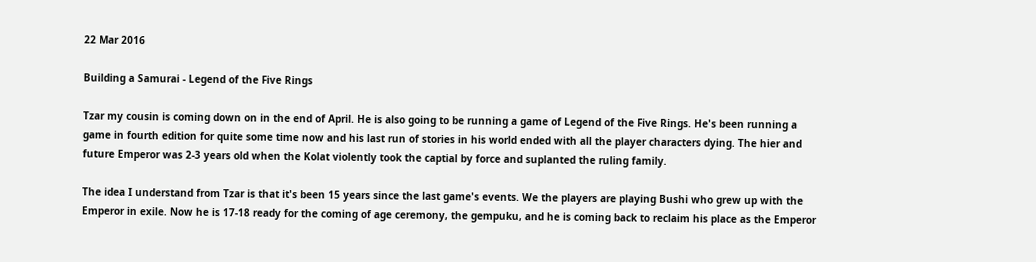22 Mar 2016

Building a Samurai - Legend of the Five Rings

Tzar my cousin is coming down on in the end of April. He is also going to be running a game of Legend of the Five Rings. He's been running a game in fourth edition for quite some time now and his last run of stories in his world ended with all the player characters dying. The hier and future Emperor was 2-3 years old when the Kolat violently took the captial by force and suplanted the ruling family.

The idea I understand from Tzar is that it's been 15 years since the last game's events. We the players are playing Bushi who grew up with the Emperor in exile. Now he is 17-18 ready for the coming of age ceremony, the gempuku, and he is coming back to reclaim his place as the Emperor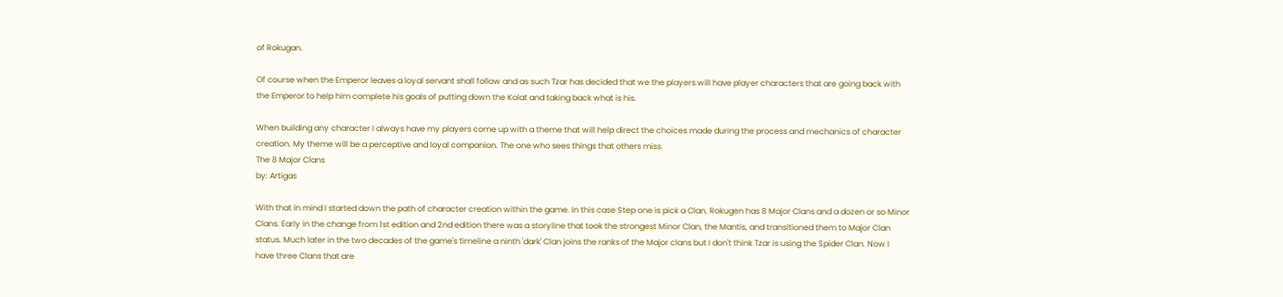of Rokugan.

Of course when the Emperor leaves a loyal servant shall follow and as such Tzar has decided that we the players will have player characters that are going back with the Emperor to help him complete his goals of putting down the Kolat and taking back what is his.

When building any character I always have my players come up with a theme that will help direct the choices made during the process and mechanics of character creation. My theme will be a perceptive and loyal companion. The one who sees things that others miss.
The 8 Major Clans
by: Artigas

With that in mind I started down the path of character creation within the game. In this case Step one is pick a Clan. Rokugen has 8 Major Clans and a dozen or so Minor Clans. Early in the change from 1st edition and 2nd edition there was a storyline that took the strongest Minor Clan, the Mantis, and transitioned them to Major Clan status. Much later in the two decades of the game's timeline a ninth 'dark' Clan joins the ranks of the Major clans but I don't think Tzar is using the Spider Clan. Now I have three Clans that are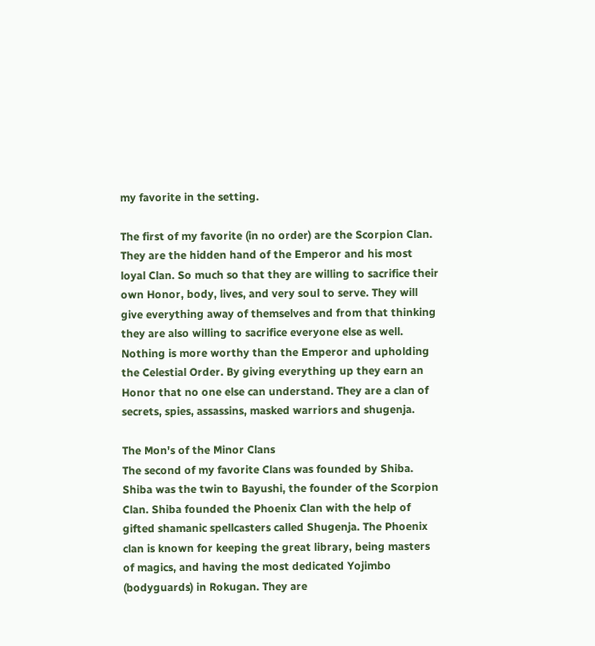my favorite in the setting.

The first of my favorite (in no order) are the Scorpion Clan. They are the hidden hand of the Emperor and his most loyal Clan. So much so that they are willing to sacrifice their own Honor, body, lives, and very soul to serve. They will give everything away of themselves and from that thinking they are also willing to sacrifice everyone else as well. Nothing is more worthy than the Emperor and upholding the Celestial Order. By giving everything up they earn an Honor that no one else can understand. They are a clan of secrets, spies, assassins, masked warriors and shugenja.

The Mon's of the Minor Clans
The second of my favorite Clans was founded by Shiba. Shiba was the twin to Bayushi, the founder of the Scorpion Clan. Shiba founded the Phoenix Clan with the help of gifted shamanic spellcasters called Shugenja. The Phoenix clan is known for keeping the great library, being masters of magics, and having the most dedicated Yojimbo (bodyguards) in Rokugan. They are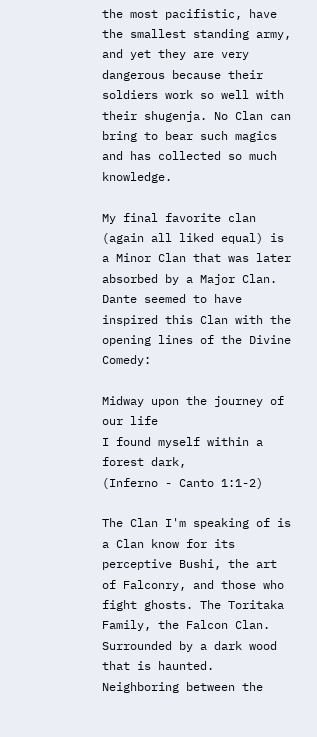the most pacifistic, have the smallest standing army, and yet they are very dangerous because their soldiers work so well with their shugenja. No Clan can bring to bear such magics and has collected so much knowledge.

My final favorite clan (again all liked equal) is a Minor Clan that was later absorbed by a Major Clan. Dante seemed to have inspired this Clan with the opening lines of the Divine Comedy:

Midway upon the journey of our life
I found myself within a forest dark,
(Inferno - Canto 1:1-2)

The Clan I'm speaking of is a Clan know for its perceptive Bushi, the art of Falconry, and those who fight ghosts. The Toritaka Family, the Falcon Clan. Surrounded by a dark wood that is haunted. Neighboring between the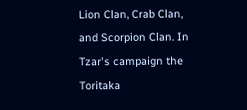Lion Clan, Crab Clan, and Scorpion Clan. In Tzar's campaign the Toritaka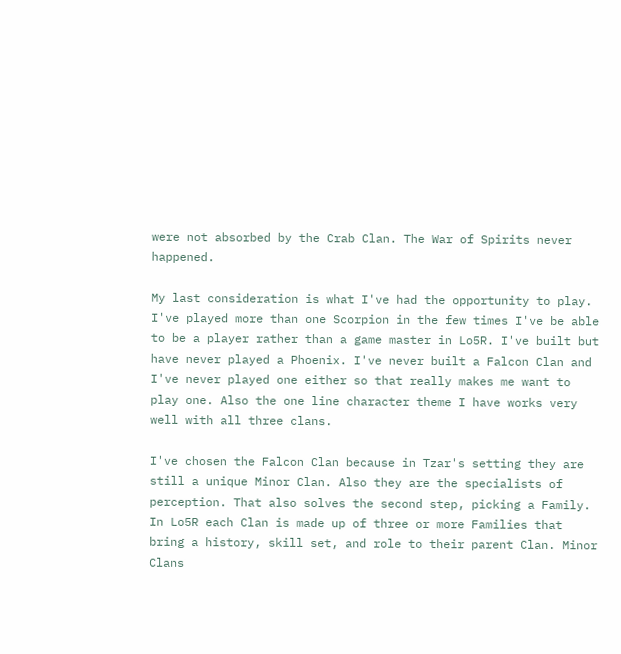were not absorbed by the Crab Clan. The War of Spirits never happened.

My last consideration is what I've had the opportunity to play. I've played more than one Scorpion in the few times I've be able to be a player rather than a game master in Lo5R. I've built but have never played a Phoenix. I've never built a Falcon Clan and I've never played one either so that really makes me want to play one. Also the one line character theme I have works very well with all three clans.

I've chosen the Falcon Clan because in Tzar's setting they are still a unique Minor Clan. Also they are the specialists of perception. That also solves the second step, picking a Family. In Lo5R each Clan is made up of three or more Families that bring a history, skill set, and role to their parent Clan. Minor Clans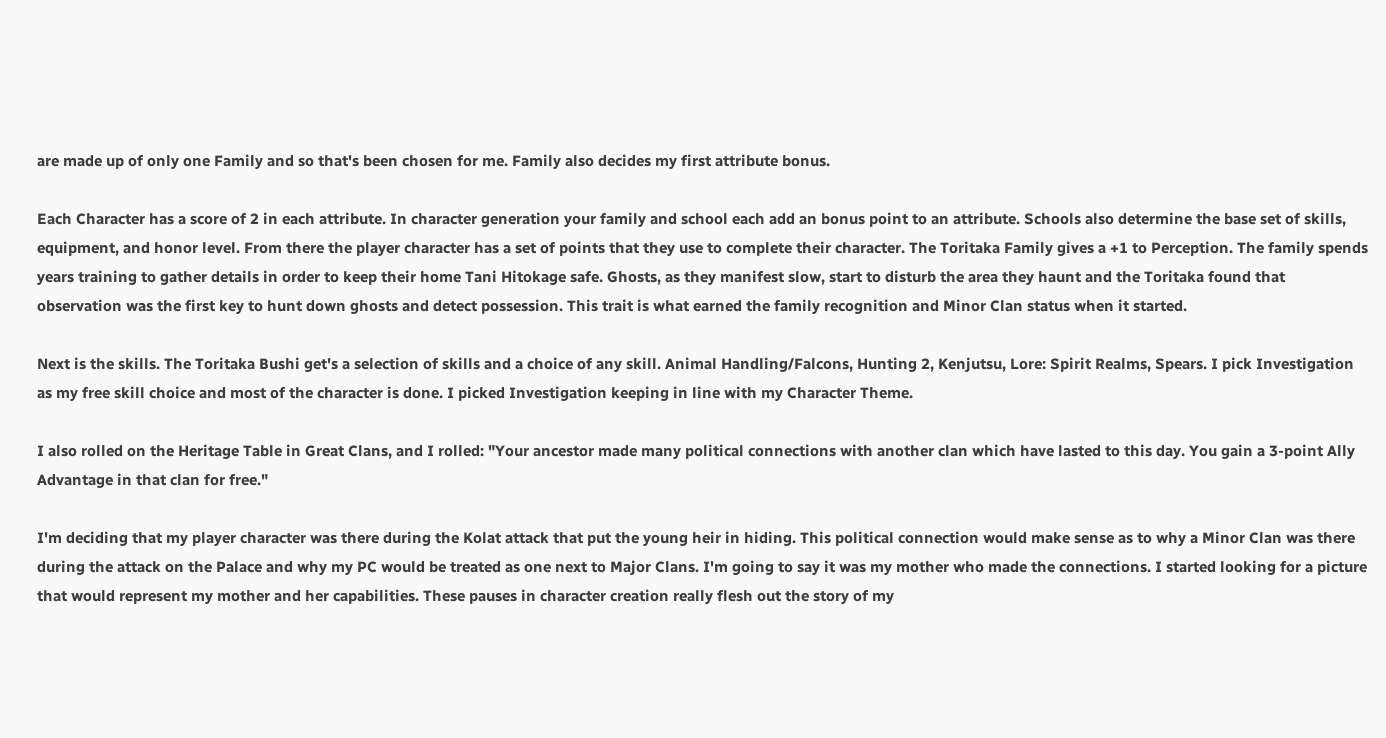are made up of only one Family and so that's been chosen for me. Family also decides my first attribute bonus.

Each Character has a score of 2 in each attribute. In character generation your family and school each add an bonus point to an attribute. Schools also determine the base set of skills, equipment, and honor level. From there the player character has a set of points that they use to complete their character. The Toritaka Family gives a +1 to Perception. The family spends years training to gather details in order to keep their home Tani Hitokage safe. Ghosts, as they manifest slow, start to disturb the area they haunt and the Toritaka found that observation was the first key to hunt down ghosts and detect possession. This trait is what earned the family recognition and Minor Clan status when it started.

Next is the skills. The Toritaka Bushi get's a selection of skills and a choice of any skill. Animal Handling/Falcons, Hunting 2, Kenjutsu, Lore: Spirit Realms, Spears. I pick Investigation as my free skill choice and most of the character is done. I picked Investigation keeping in line with my Character Theme.

I also rolled on the Heritage Table in Great Clans, and I rolled: "Your ancestor made many political connections with another clan which have lasted to this day. You gain a 3-point Ally Advantage in that clan for free."

I'm deciding that my player character was there during the Kolat attack that put the young heir in hiding. This political connection would make sense as to why a Minor Clan was there during the attack on the Palace and why my PC would be treated as one next to Major Clans. I'm going to say it was my mother who made the connections. I started looking for a picture that would represent my mother and her capabilities. These pauses in character creation really flesh out the story of my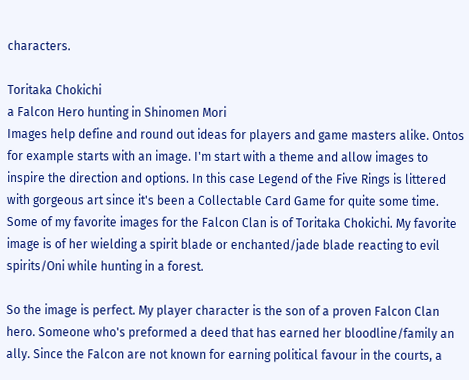characters.

Toritaka Chokichi
a Falcon Hero hunting in Shinomen Mori
Images help define and round out ideas for players and game masters alike. Ontos for example starts with an image. I'm start with a theme and allow images to inspire the direction and options. In this case Legend of the Five Rings is littered with gorgeous art since it's been a Collectable Card Game for quite some time. Some of my favorite images for the Falcon Clan is of Toritaka Chokichi. My favorite image is of her wielding a spirit blade or enchanted/jade blade reacting to evil spirits/Oni while hunting in a forest.

So the image is perfect. My player character is the son of a proven Falcon Clan hero. Someone who's preformed a deed that has earned her bloodline/family an ally. Since the Falcon are not known for earning political favour in the courts, a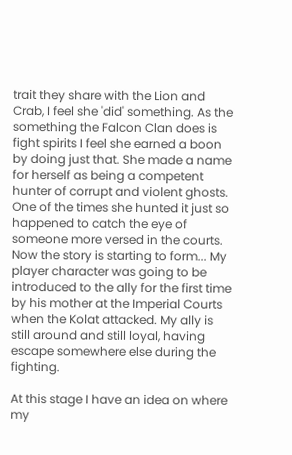trait they share with the Lion and Crab, I feel she 'did' something. As the something the Falcon Clan does is fight spirits I feel she earned a boon by doing just that. She made a name for herself as being a competent hunter of corrupt and violent ghosts. One of the times she hunted it just so happened to catch the eye of someone more versed in the courts. Now the story is starting to form... My player character was going to be introduced to the ally for the first time by his mother at the Imperial Courts when the Kolat attacked. My ally is still around and still loyal, having escape somewhere else during the fighting.

At this stage I have an idea on where my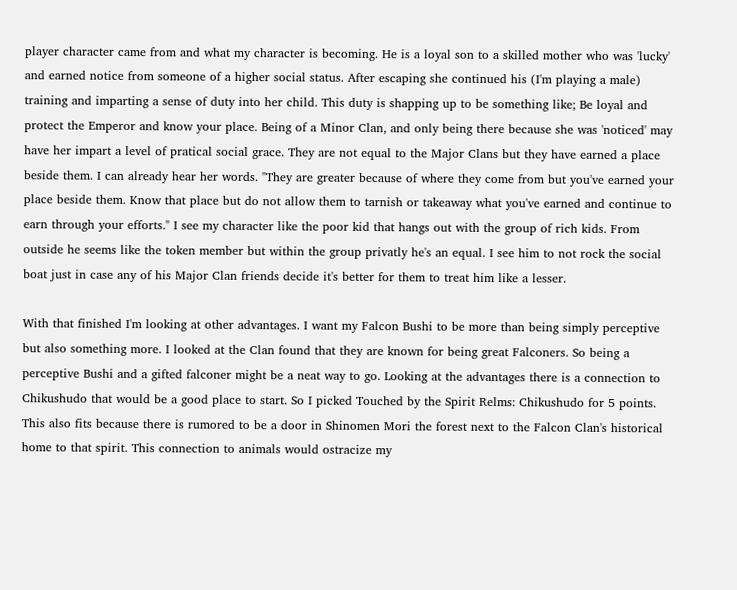player character came from and what my character is becoming. He is a loyal son to a skilled mother who was 'lucky' and earned notice from someone of a higher social status. After escaping she continued his (I'm playing a male) training and imparting a sense of duty into her child. This duty is shapping up to be something like; Be loyal and protect the Emperor and know your place. Being of a Minor Clan, and only being there because she was 'noticed' may have her impart a level of pratical social grace. They are not equal to the Major Clans but they have earned a place beside them. I can already hear her words. "They are greater because of where they come from but you've earned your place beside them. Know that place but do not allow them to tarnish or takeaway what you've earned and continue to earn through your efforts." I see my character like the poor kid that hangs out with the group of rich kids. From outside he seems like the token member but within the group privatly he's an equal. I see him to not rock the social boat just in case any of his Major Clan friends decide it's better for them to treat him like a lesser.

With that finished I'm looking at other advantages. I want my Falcon Bushi to be more than being simply perceptive but also something more. I looked at the Clan found that they are known for being great Falconers. So being a perceptive Bushi and a gifted falconer might be a neat way to go. Looking at the advantages there is a connection to Chikushudo that would be a good place to start. So I picked Touched by the Spirit Relms: Chikushudo for 5 points. This also fits because there is rumored to be a door in Shinomen Mori the forest next to the Falcon Clan's historical home to that spirit. This connection to animals would ostracize my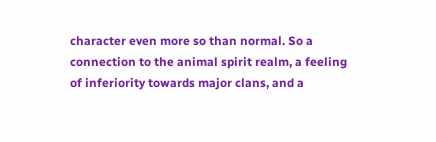character even more so than normal. So a connection to the animal spirit realm, a feeling of inferiority towards major clans, and a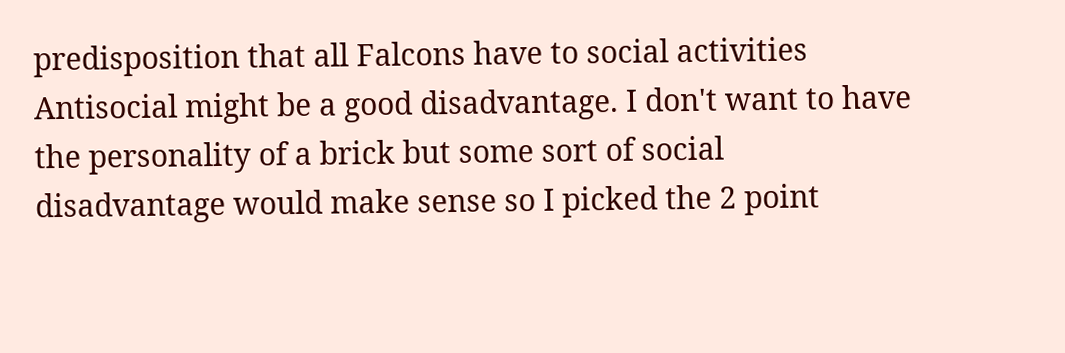predisposition that all Falcons have to social activities Antisocial might be a good disadvantage. I don't want to have the personality of a brick but some sort of social disadvantage would make sense so I picked the 2 point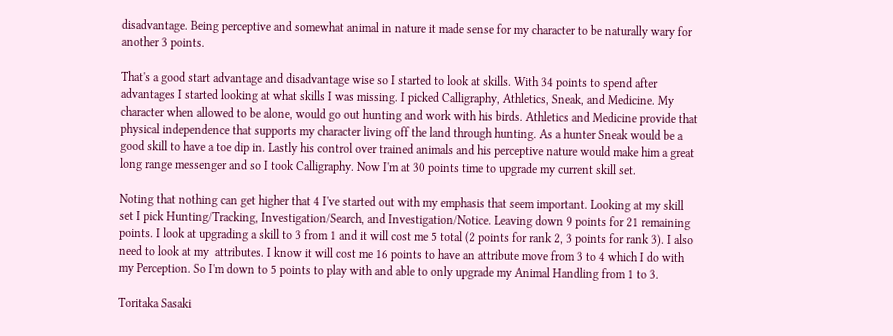disadvantage. Being perceptive and somewhat animal in nature it made sense for my character to be naturally wary for another 3 points.

That's a good start advantage and disadvantage wise so I started to look at skills. With 34 points to spend after advantages I started looking at what skills I was missing. I picked Calligraphy, Athletics, Sneak, and Medicine. My character when allowed to be alone, would go out hunting and work with his birds. Athletics and Medicine provide that physical independence that supports my character living off the land through hunting. As a hunter Sneak would be a good skill to have a toe dip in. Lastly his control over trained animals and his perceptive nature would make him a great long range messenger and so I took Calligraphy. Now I'm at 30 points time to upgrade my current skill set.

Noting that nothing can get higher that 4 I've started out with my emphasis that seem important. Looking at my skill set I pick Hunting/Tracking, Investigation/Search, and Investigation/Notice. Leaving down 9 points for 21 remaining points. I look at upgrading a skill to 3 from 1 and it will cost me 5 total (2 points for rank 2, 3 points for rank 3). I also need to look at my  attributes. I know it will cost me 16 points to have an attribute move from 3 to 4 which I do with my Perception. So I'm down to 5 points to play with and able to only upgrade my Animal Handling from 1 to 3.

Toritaka Sasaki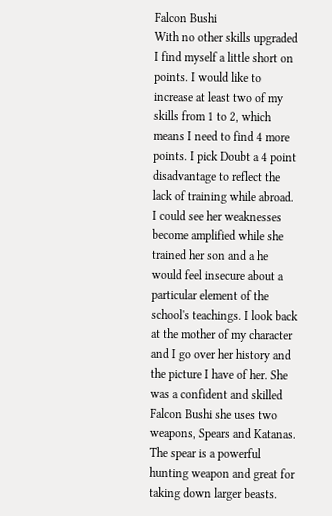Falcon Bushi
With no other skills upgraded I find myself a little short on points. I would like to increase at least two of my skills from 1 to 2, which means I need to find 4 more points. I pick Doubt a 4 point disadvantage to reflect the lack of training while abroad. I could see her weaknesses become amplified while she trained her son and a he would feel insecure about a particular element of the school's teachings. I look back at the mother of my character and I go over her history and the picture I have of her. She was a confident and skilled Falcon Bushi she uses two weapons, Spears and Katanas. The spear is a powerful hunting weapon and great for taking down larger beasts.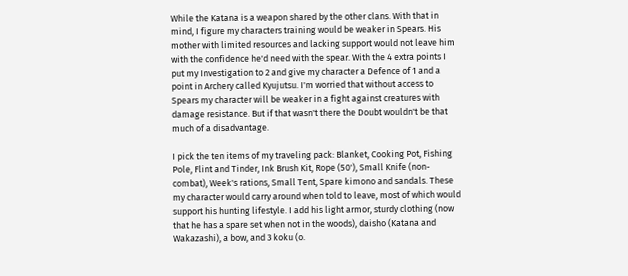While the Katana is a weapon shared by the other clans. With that in mind, I figure my characters training would be weaker in Spears. His mother with limited resources and lacking support would not leave him with the confidence he'd need with the spear. With the 4 extra points I put my Investigation to 2 and give my character a Defence of 1 and a point in Archery called Kyujutsu. I'm worried that without access to Spears my character will be weaker in a fight against creatures with damage resistance. But if that wasn't there the Doubt wouldn't be that much of a disadvantage.

I pick the ten items of my traveling pack: Blanket, Cooking Pot, Fishing Pole, Flint and Tinder, Ink Brush Kit, Rope (50'), Small Knife (non-combat), Week's rations, Small Tent, Spare kimono and sandals. These my character would carry around when told to leave, most of which would support his hunting lifestyle. I add his light armor, sturdy clothing (now that he has a spare set when not in the woods), daisho (Katana and Wakazashi), a bow, and 3 koku (o.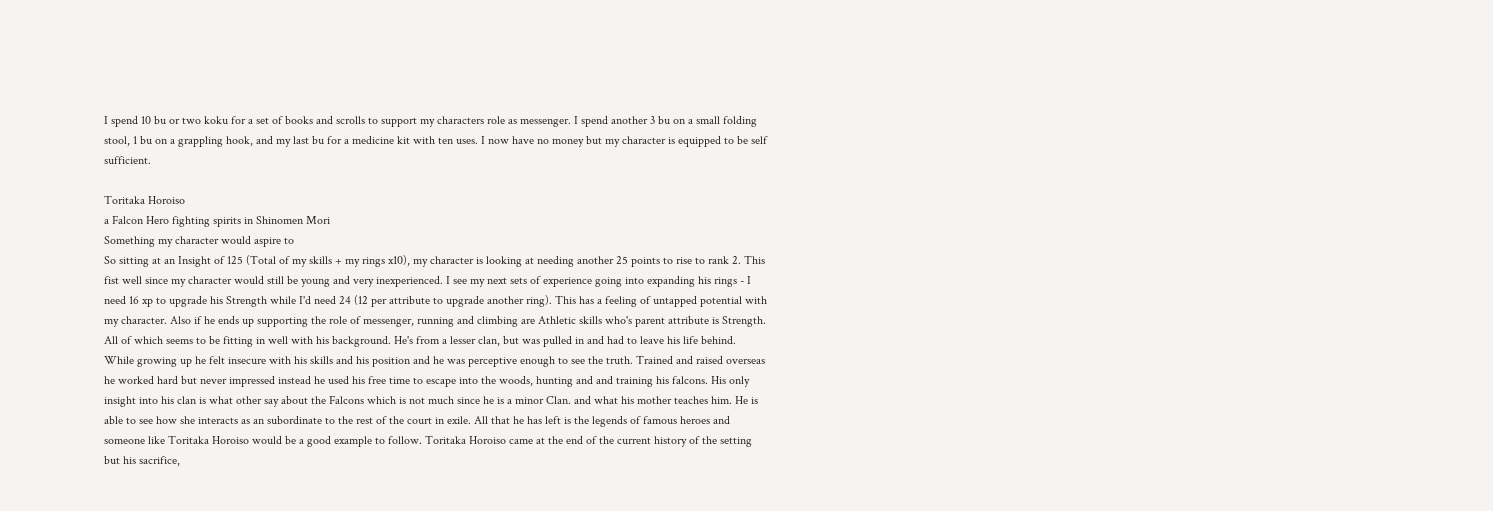I spend 10 bu or two koku for a set of books and scrolls to support my characters role as messenger. I spend another 3 bu on a small folding stool, 1 bu on a grappling hook, and my last bu for a medicine kit with ten uses. I now have no money but my character is equipped to be self sufficient.

Toritaka Horoiso
a Falcon Hero fighting spirits in Shinomen Mori
Something my character would aspire to
So sitting at an Insight of 125 (Total of my skills + my rings x10), my character is looking at needing another 25 points to rise to rank 2. This fist well since my character would still be young and very inexperienced. I see my next sets of experience going into expanding his rings - I need 16 xp to upgrade his Strength while I'd need 24 (12 per attribute to upgrade another ring). This has a feeling of untapped potential with my character. Also if he ends up supporting the role of messenger, running and climbing are Athletic skills who's parent attribute is Strength. All of which seems to be fitting in well with his background. He's from a lesser clan, but was pulled in and had to leave his life behind. While growing up he felt insecure with his skills and his position and he was perceptive enough to see the truth. Trained and raised overseas he worked hard but never impressed instead he used his free time to escape into the woods, hunting and and training his falcons. His only insight into his clan is what other say about the Falcons which is not much since he is a minor Clan. and what his mother teaches him. He is able to see how she interacts as an subordinate to the rest of the court in exile. All that he has left is the legends of famous heroes and someone like Toritaka Horoiso would be a good example to follow. Toritaka Horoiso came at the end of the current history of the setting but his sacrifice,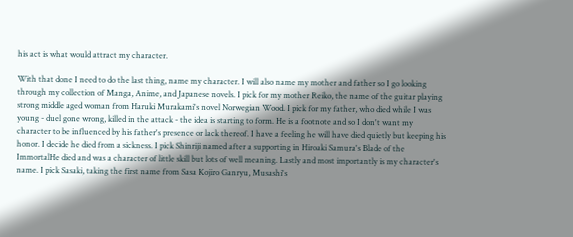his act is what would attract my character.

With that done I need to do the last thing, name my character. I will also name my mother and father so I go looking through my collection of Manga, Anime, and Japanese novels. I pick for my mother Reiko, the name of the guitar playing strong middle aged woman from Haruki Murakami's novel Norwegian Wood. I pick for my father, who died while I was young - duel gone wrong, killed in the attack - the idea is starting to form. He is a footnote and so I don't want my character to be influenced by his father's presence or lack thereof. I have a feeling he will have died quietly but keeping his honor. I decide he died from a sickness. I pick Shinriji named after a supporting in Hiroaki Samura's Blade of the ImmortalHe died and was a character of little skill but lots of well meaning. Lastly and most importantly is my character's name. I pick Sasaki, taking the first name from Sasa Kojiro Ganryu, Musashi's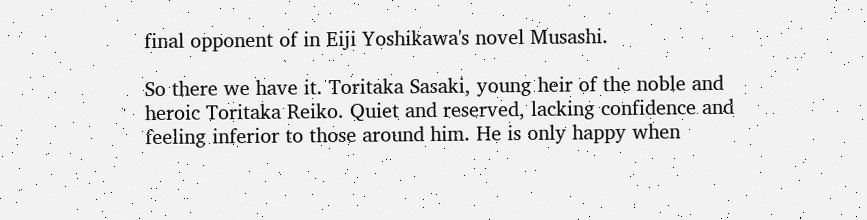final opponent of in Eiji Yoshikawa's novel Musashi.

So there we have it. Toritaka Sasaki, young heir of the noble and heroic Toritaka Reiko. Quiet and reserved, lacking confidence and feeling inferior to those around him. He is only happy when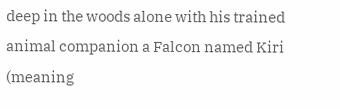deep in the woods alone with his trained animal companion a Falcon named Kiri (meaning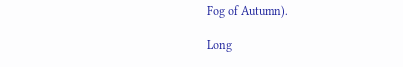Fog of Autumn).

Long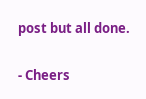post but all done.

- Cheers